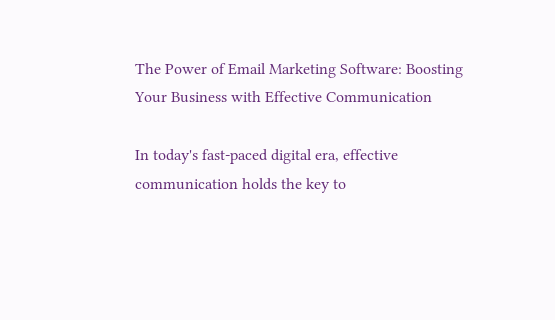The Power of Email Marketing Software: Boosting Your Business with Effective Communication

In today's fast-paced digital era, effective communication holds the key to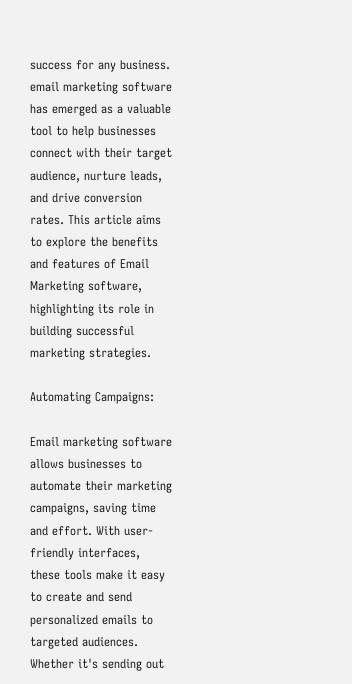success for any business. email marketing software has emerged as a valuable tool to help businesses connect with their target audience, nurture leads, and drive conversion rates. This article aims to explore the benefits and features of Email Marketing software, highlighting its role in building successful marketing strategies.

Automating Campaigns:

Email marketing software allows businesses to automate their marketing campaigns, saving time and effort. With user-friendly interfaces, these tools make it easy to create and send personalized emails to targeted audiences. Whether it's sending out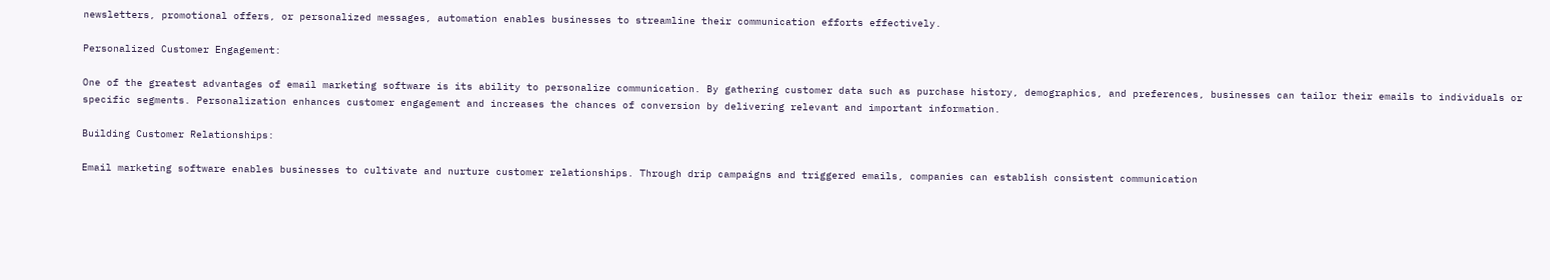newsletters, promotional offers, or personalized messages, automation enables businesses to streamline their communication efforts effectively.

Personalized Customer Engagement:

One of the greatest advantages of email marketing software is its ability to personalize communication. By gathering customer data such as purchase history, demographics, and preferences, businesses can tailor their emails to individuals or specific segments. Personalization enhances customer engagement and increases the chances of conversion by delivering relevant and important information.

Building Customer Relationships:

Email marketing software enables businesses to cultivate and nurture customer relationships. Through drip campaigns and triggered emails, companies can establish consistent communication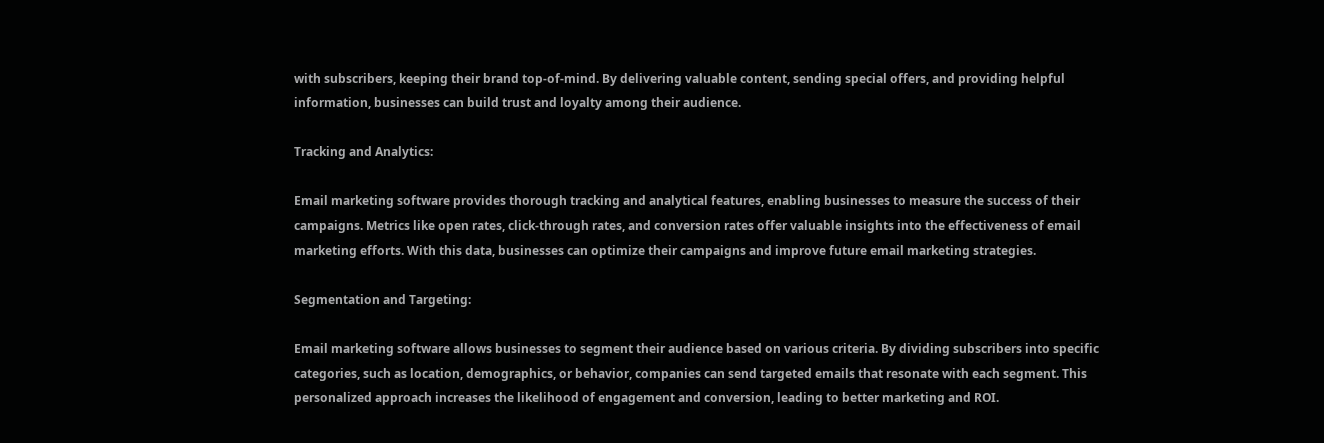with subscribers, keeping their brand top-of-mind. By delivering valuable content, sending special offers, and providing helpful information, businesses can build trust and loyalty among their audience.

Tracking and Analytics:

Email marketing software provides thorough tracking and analytical features, enabling businesses to measure the success of their campaigns. Metrics like open rates, click-through rates, and conversion rates offer valuable insights into the effectiveness of email marketing efforts. With this data, businesses can optimize their campaigns and improve future email marketing strategies.

Segmentation and Targeting:

Email marketing software allows businesses to segment their audience based on various criteria. By dividing subscribers into specific categories, such as location, demographics, or behavior, companies can send targeted emails that resonate with each segment. This personalized approach increases the likelihood of engagement and conversion, leading to better marketing and ROI.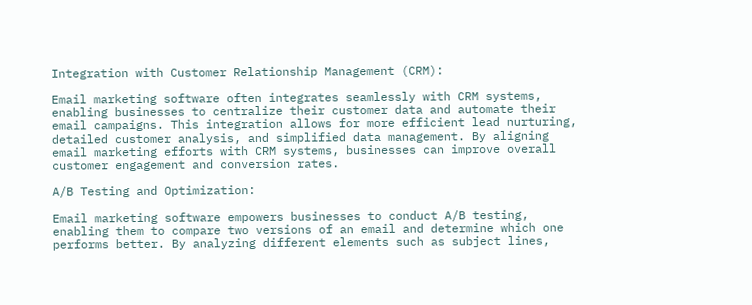Integration with Customer Relationship Management (CRM):

Email marketing software often integrates seamlessly with CRM systems, enabling businesses to centralize their customer data and automate their email campaigns. This integration allows for more efficient lead nurturing, detailed customer analysis, and simplified data management. By aligning email marketing efforts with CRM systems, businesses can improve overall customer engagement and conversion rates.

A/B Testing and Optimization:

Email marketing software empowers businesses to conduct A/B testing, enabling them to compare two versions of an email and determine which one performs better. By analyzing different elements such as subject lines,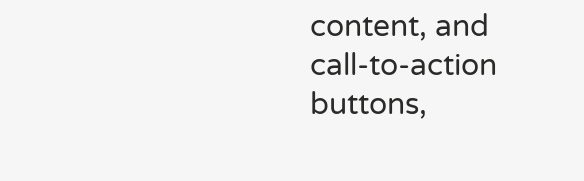content, and call-to-action buttons,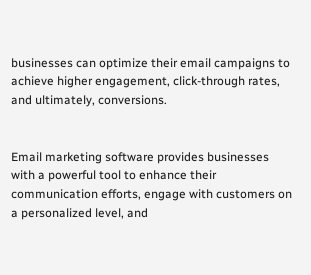businesses can optimize their email campaigns to achieve higher engagement, click-through rates, and ultimately, conversions.


Email marketing software provides businesses with a powerful tool to enhance their communication efforts, engage with customers on a personalized level, and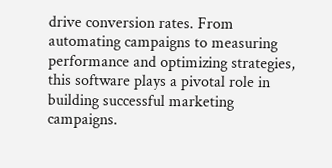drive conversion rates. From automating campaigns to measuring performance and optimizing strategies, this software plays a pivotal role in building successful marketing campaigns.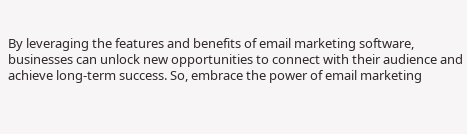By leveraging the features and benefits of email marketing software, businesses can unlock new opportunities to connect with their audience and achieve long-term success. So, embrace the power of email marketing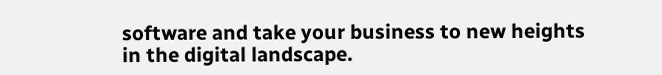software and take your business to new heights in the digital landscape.